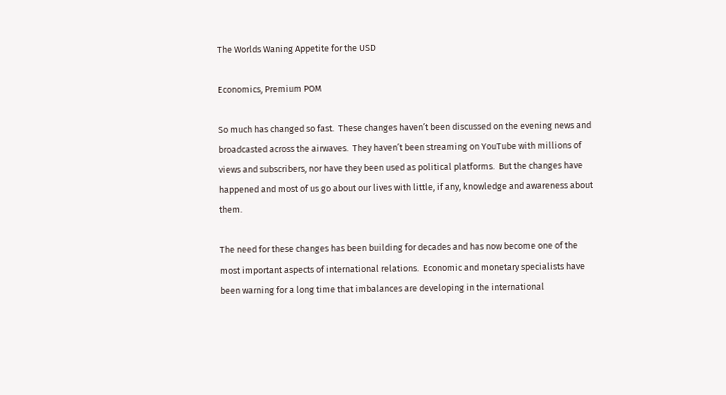The Worlds Waning Appetite for the USD

Economics, Premium POM

So much has changed so fast.  These changes haven’t been discussed on the evening news and broadcasted across the airwaves.  They haven’t been streaming on YouTube with millions of views and subscribers, nor have they been used as political platforms.  But the changes have happened and most of us go about our lives with little, if any, knowledge and awareness about them.

The need for these changes has been building for decades and has now become one of the most important aspects of international relations.  Economic and monetary specialists have been warning for a long time that imbalances are developing in the international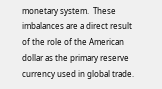monetary system.  These imbalances are a direct result of the role of the American dollar as the primary reserve currency used in global trade.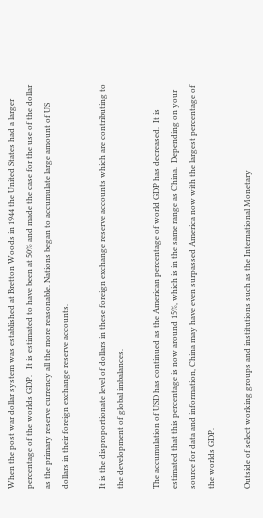When the post war dollar system was established at Bretton Woods in 1944 the United States had a larger percentage of the worlds GDP.   It is estimated to have been at 50% and made the case for the use of the dollar as the primary reserve currency all the more reasonable. Nations began to accumulate large amount of US dollars in their foreign exchange reserve accounts.

It is the disproportionate level of dollars in these foreign exchange reserve accounts which are contributing to the development of global imbalances.

The accumulation of USD has continued as the American percentage of world GDP has decreased.  It is estimated that this percentage is now around 15%, which is in the same range as China.  Depending on your source for data and information, China may have even surpassed America now with the largest percentage of the worlds GDP.

Outside of select working groups and institutions such as the International Monetary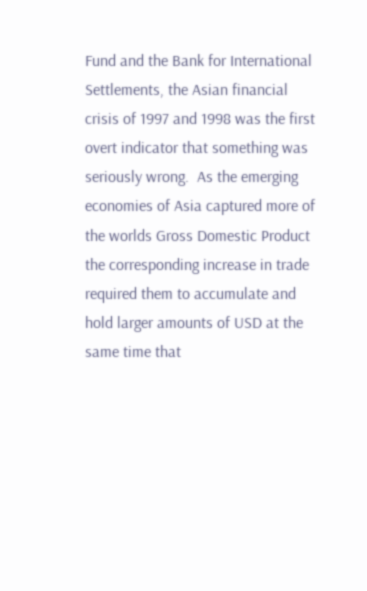Fund and the Bank for International Settlements, the Asian financial crisis of 1997 and 1998 was the first overt indicator that something was seriously wrong.  As the emerging economies of Asia captured more of the worlds Gross Domestic Product the corresponding increase in trade required them to accumulate and hold larger amounts of USD at the same time that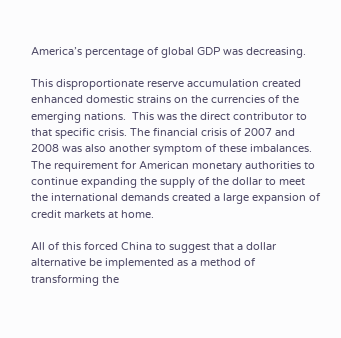America’s percentage of global GDP was decreasing.

This disproportionate reserve accumulation created enhanced domestic strains on the currencies of the emerging nations.  This was the direct contributor to that specific crisis. The financial crisis of 2007 and 2008 was also another symptom of these imbalances.  The requirement for American monetary authorities to continue expanding the supply of the dollar to meet the international demands created a large expansion of credit markets at home.

All of this forced China to suggest that a dollar alternative be implemented as a method of transforming the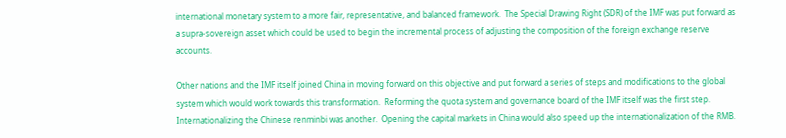international monetary system to a more fair, representative, and balanced framework.  The Special Drawing Right (SDR) of the IMF was put forward as a supra-sovereign asset which could be used to begin the incremental process of adjusting the composition of the foreign exchange reserve accounts.

Other nations and the IMF itself joined China in moving forward on this objective and put forward a series of steps and modifications to the global system which would work towards this transformation.  Reforming the quota system and governance board of the IMF itself was the first step.  Internationalizing the Chinese renminbi was another.  Opening the capital markets in China would also speed up the internationalization of the RMB.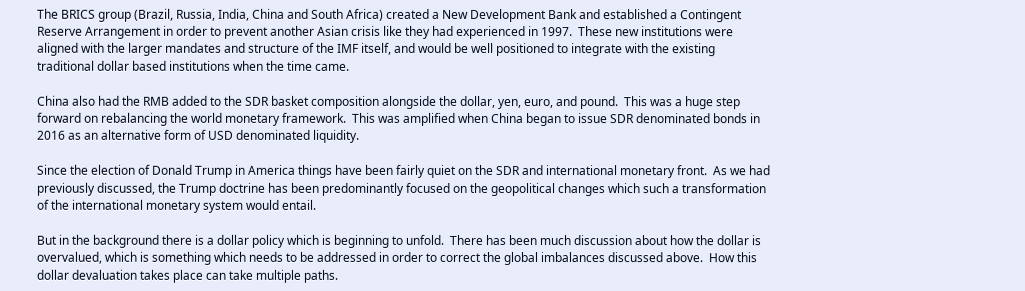The BRICS group (Brazil, Russia, India, China and South Africa) created a New Development Bank and established a Contingent Reserve Arrangement in order to prevent another Asian crisis like they had experienced in 1997.  These new institutions were aligned with the larger mandates and structure of the IMF itself, and would be well positioned to integrate with the existing traditional dollar based institutions when the time came.

China also had the RMB added to the SDR basket composition alongside the dollar, yen, euro, and pound.  This was a huge step forward on rebalancing the world monetary framework.  This was amplified when China began to issue SDR denominated bonds in 2016 as an alternative form of USD denominated liquidity.

Since the election of Donald Trump in America things have been fairly quiet on the SDR and international monetary front.  As we had previously discussed, the Trump doctrine has been predominantly focused on the geopolitical changes which such a transformation of the international monetary system would entail.

But in the background there is a dollar policy which is beginning to unfold.  There has been much discussion about how the dollar is overvalued, which is something which needs to be addressed in order to correct the global imbalances discussed above.  How this dollar devaluation takes place can take multiple paths.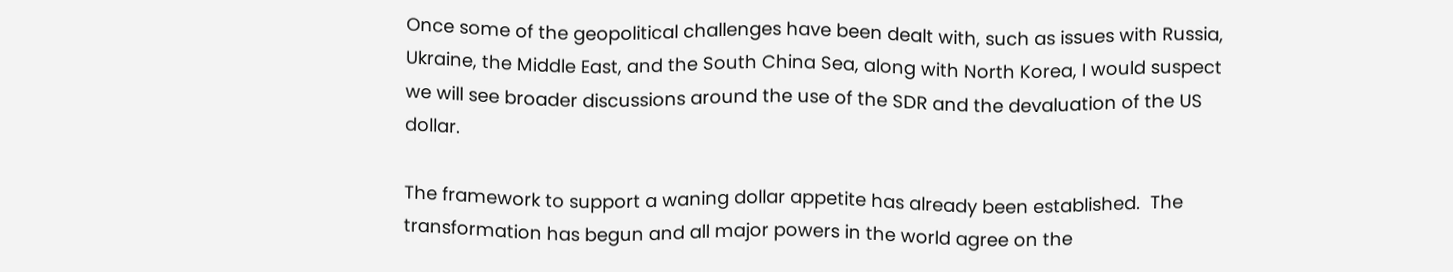Once some of the geopolitical challenges have been dealt with, such as issues with Russia, Ukraine, the Middle East, and the South China Sea, along with North Korea, I would suspect we will see broader discussions around the use of the SDR and the devaluation of the US dollar.

The framework to support a waning dollar appetite has already been established.  The transformation has begun and all major powers in the world agree on the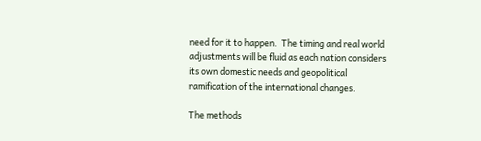need for it to happen.  The timing and real world adjustments will be fluid as each nation considers its own domestic needs and geopolitical ramification of the international changes.

The methods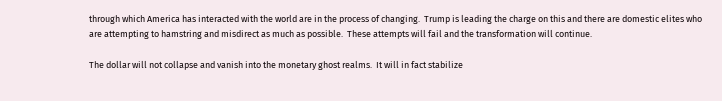through which America has interacted with the world are in the process of changing.  Trump is leading the charge on this and there are domestic elites who are attempting to hamstring and misdirect as much as possible.  These attempts will fail and the transformation will continue.

The dollar will not collapse and vanish into the monetary ghost realms.  It will in fact stabilize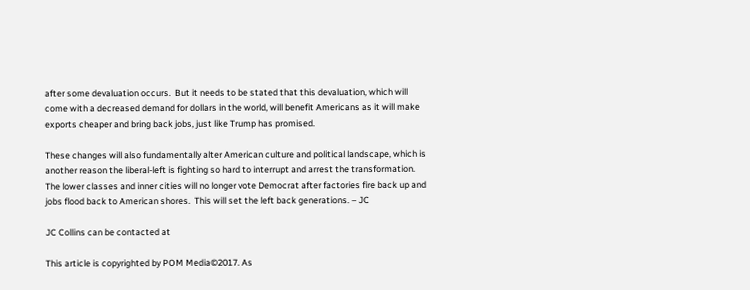after some devaluation occurs.  But it needs to be stated that this devaluation, which will come with a decreased demand for dollars in the world, will benefit Americans as it will make exports cheaper and bring back jobs, just like Trump has promised.

These changes will also fundamentally alter American culture and political landscape, which is another reason the liberal-left is fighting so hard to interrupt and arrest the transformation.  The lower classes and inner cities will no longer vote Democrat after factories fire back up and jobs flood back to American shores.  This will set the left back generations. – JC

JC Collins can be contacted at

This article is copyrighted by POM Media©2017. As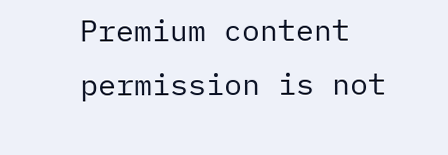Premium content permission is not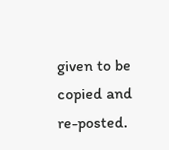given to be copied and re-posted.